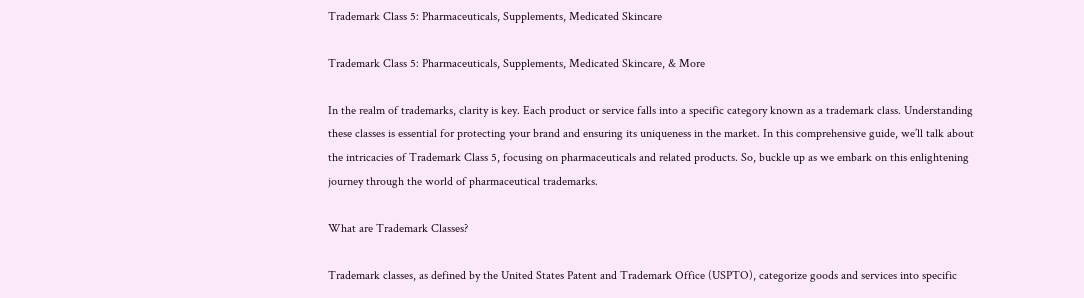Trademark Class 5: Pharmaceuticals, Supplements, Medicated Skincare

Trademark Class 5: Pharmaceuticals, Supplements, Medicated Skincare, & More

In the realm of trademarks, clarity is key. Each product or service falls into a specific category known as a trademark class. Understanding these classes is essential for protecting your brand and ensuring its uniqueness in the market. In this comprehensive guide, we’ll talk about the intricacies of Trademark Class 5, focusing on pharmaceuticals and related products. So, buckle up as we embark on this enlightening journey through the world of pharmaceutical trademarks.

What are Trademark Classes?

Trademark classes, as defined by the United States Patent and Trademark Office (USPTO), categorize goods and services into specific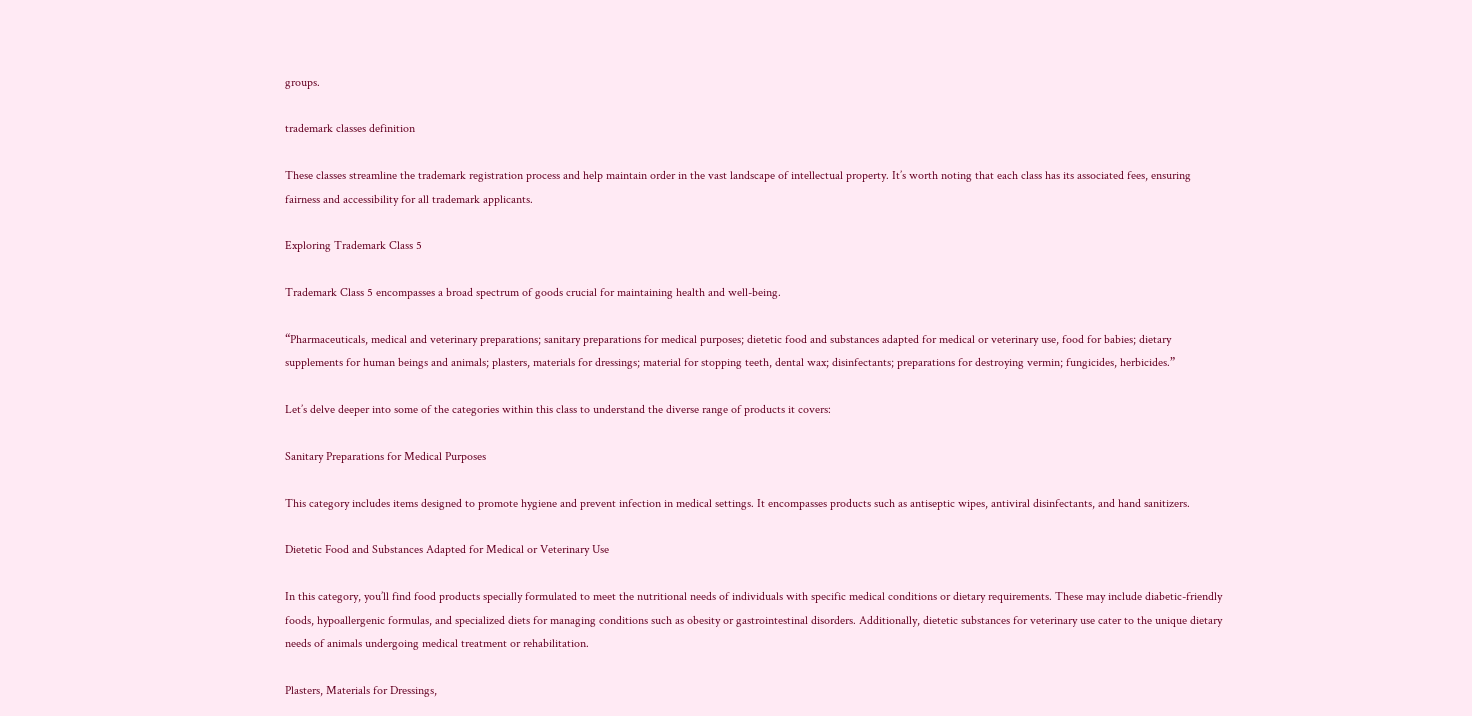groups.

trademark classes definition

These classes streamline the trademark registration process and help maintain order in the vast landscape of intellectual property. It’s worth noting that each class has its associated fees, ensuring fairness and accessibility for all trademark applicants.

Exploring Trademark Class 5

Trademark Class 5 encompasses a broad spectrum of goods crucial for maintaining health and well-being.

“Pharmaceuticals, medical and veterinary preparations; sanitary preparations for medical purposes; dietetic food and substances adapted for medical or veterinary use, food for babies; dietary supplements for human beings and animals; plasters, materials for dressings; material for stopping teeth, dental wax; disinfectants; preparations for destroying vermin; fungicides, herbicides.”

Let’s delve deeper into some of the categories within this class to understand the diverse range of products it covers:

Sanitary Preparations for Medical Purposes

This category includes items designed to promote hygiene and prevent infection in medical settings. It encompasses products such as antiseptic wipes, antiviral disinfectants, and hand sanitizers.

Dietetic Food and Substances Adapted for Medical or Veterinary Use

In this category, you’ll find food products specially formulated to meet the nutritional needs of individuals with specific medical conditions or dietary requirements. These may include diabetic-friendly foods, hypoallergenic formulas, and specialized diets for managing conditions such as obesity or gastrointestinal disorders. Additionally, dietetic substances for veterinary use cater to the unique dietary needs of animals undergoing medical treatment or rehabilitation.

Plasters, Materials for Dressings,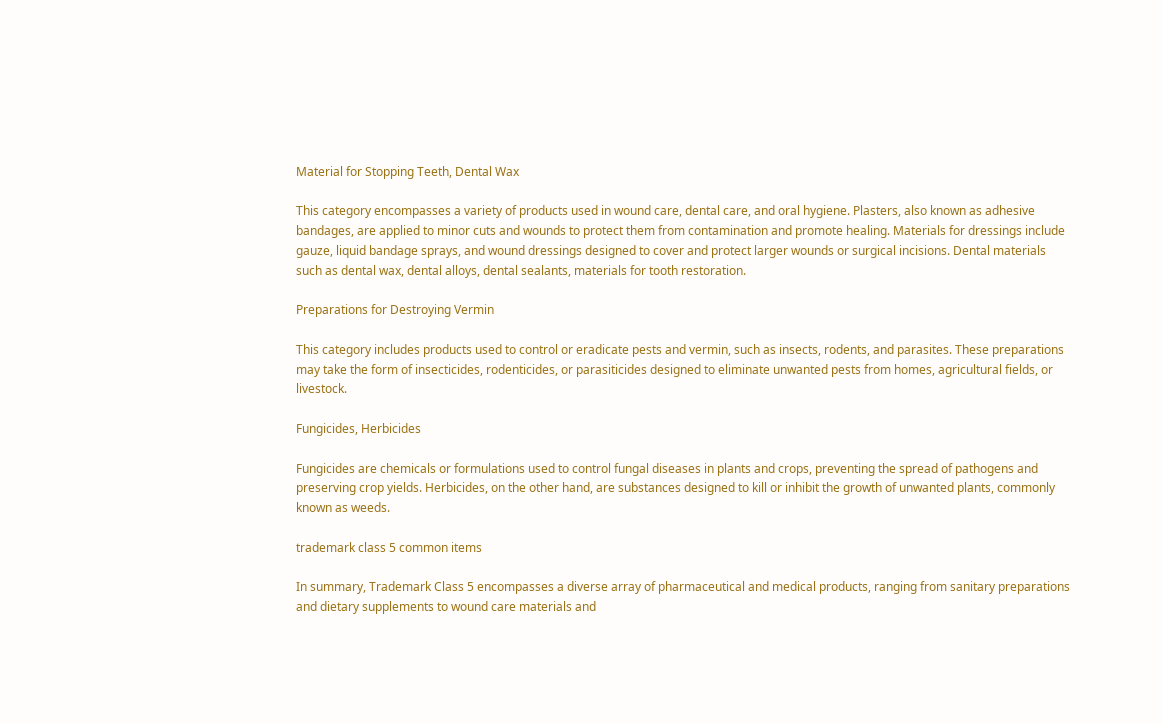Material for Stopping Teeth, Dental Wax

This category encompasses a variety of products used in wound care, dental care, and oral hygiene. Plasters, also known as adhesive bandages, are applied to minor cuts and wounds to protect them from contamination and promote healing. Materials for dressings include gauze, liquid bandage sprays, and wound dressings designed to cover and protect larger wounds or surgical incisions. Dental materials such as dental wax, dental alloys, dental sealants, materials for tooth restoration.

Preparations for Destroying Vermin

This category includes products used to control or eradicate pests and vermin, such as insects, rodents, and parasites. These preparations may take the form of insecticides, rodenticides, or parasiticides designed to eliminate unwanted pests from homes, agricultural fields, or livestock.

Fungicides, Herbicides

Fungicides are chemicals or formulations used to control fungal diseases in plants and crops, preventing the spread of pathogens and preserving crop yields. Herbicides, on the other hand, are substances designed to kill or inhibit the growth of unwanted plants, commonly known as weeds.

trademark class 5 common items

In summary, Trademark Class 5 encompasses a diverse array of pharmaceutical and medical products, ranging from sanitary preparations and dietary supplements to wound care materials and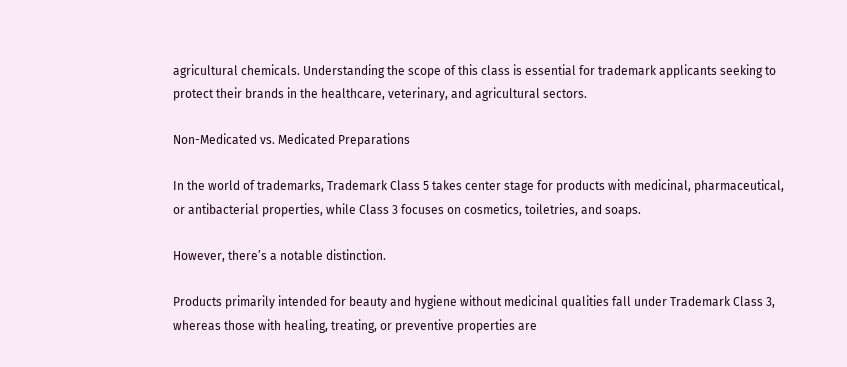agricultural chemicals. Understanding the scope of this class is essential for trademark applicants seeking to protect their brands in the healthcare, veterinary, and agricultural sectors.

Non-Medicated vs. Medicated Preparations

In the world of trademarks, Trademark Class 5 takes center stage for products with medicinal, pharmaceutical, or antibacterial properties, while Class 3 focuses on cosmetics, toiletries, and soaps.

However, there’s a notable distinction.

Products primarily intended for beauty and hygiene without medicinal qualities fall under Trademark Class 3, whereas those with healing, treating, or preventive properties are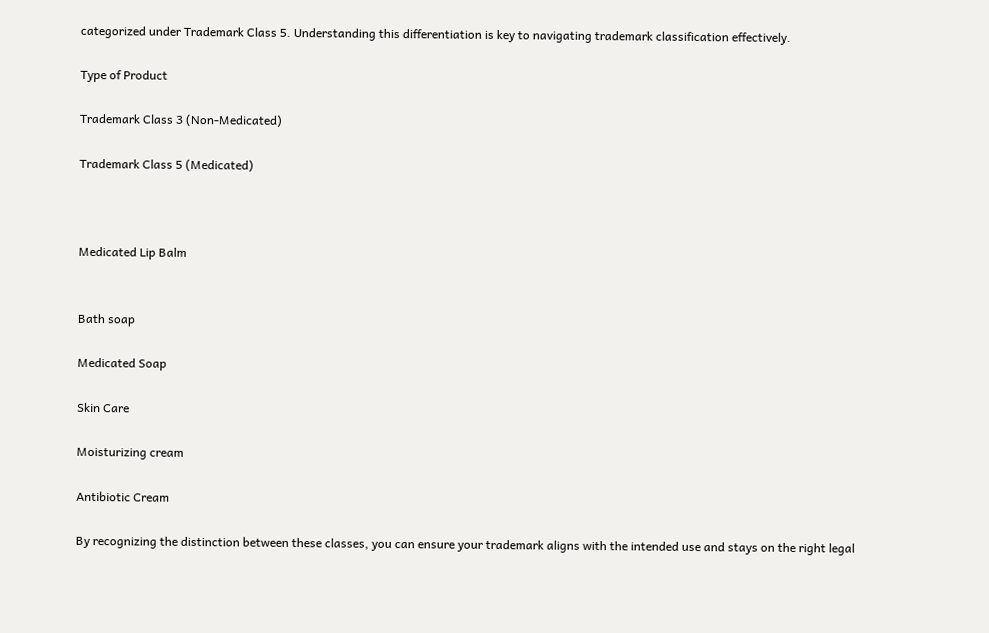categorized under Trademark Class 5. Understanding this differentiation is key to navigating trademark classification effectively.

Type of Product

Trademark Class 3 (Non-Medicated)

Trademark Class 5 (Medicated)



Medicated Lip Balm


Bath soap

Medicated Soap

Skin Care

Moisturizing cream

Antibiotic Cream

By recognizing the distinction between these classes, you can ensure your trademark aligns with the intended use and stays on the right legal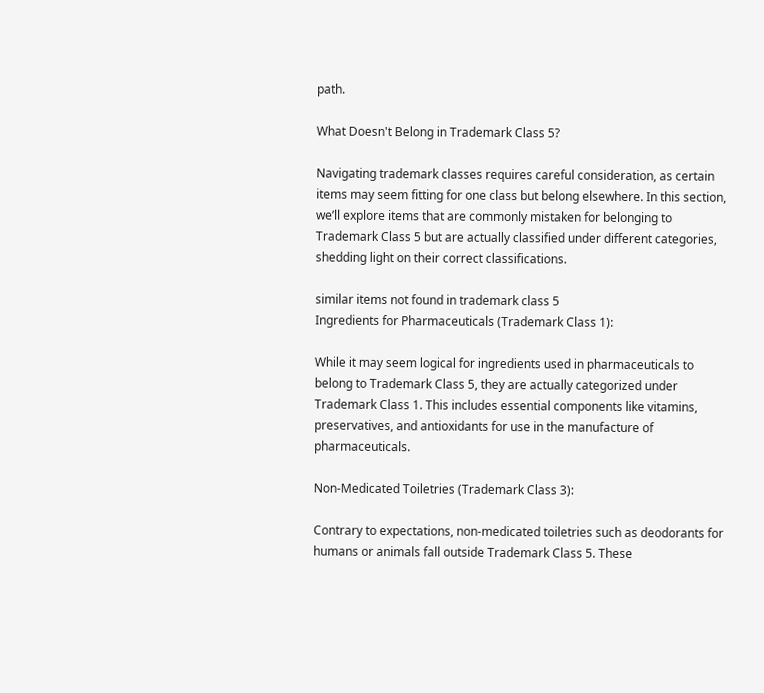path.

What Doesn't Belong in Trademark Class 5?

Navigating trademark classes requires careful consideration, as certain items may seem fitting for one class but belong elsewhere. In this section, we’ll explore items that are commonly mistaken for belonging to Trademark Class 5 but are actually classified under different categories, shedding light on their correct classifications.

similar items not found in trademark class 5
Ingredients for Pharmaceuticals (Trademark Class 1):

While it may seem logical for ingredients used in pharmaceuticals to belong to Trademark Class 5, they are actually categorized under Trademark Class 1. This includes essential components like vitamins, preservatives, and antioxidants for use in the manufacture of pharmaceuticals.

Non-Medicated Toiletries (Trademark Class 3):

Contrary to expectations, non-medicated toiletries such as deodorants for humans or animals fall outside Trademark Class 5. These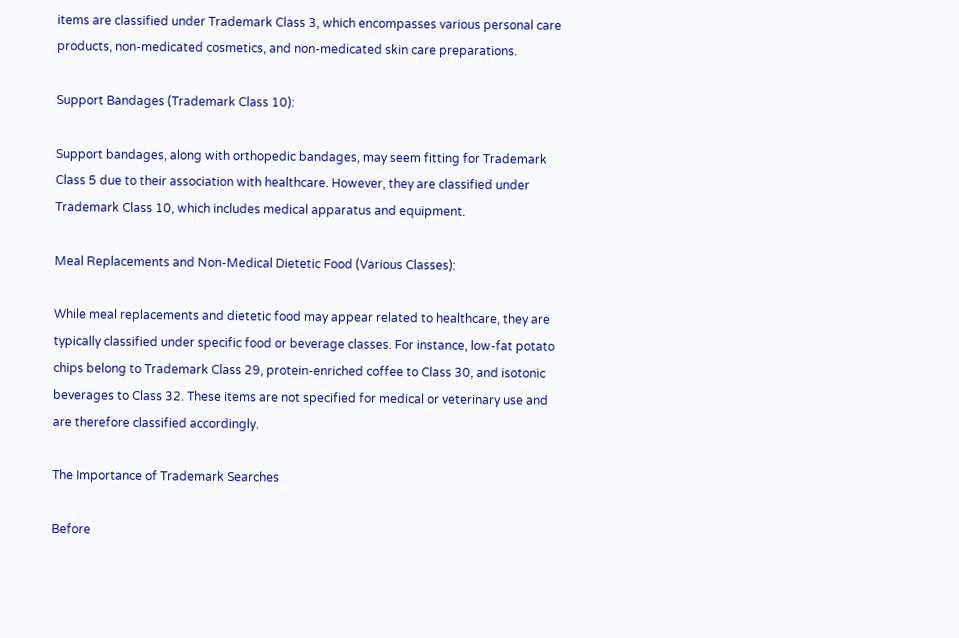items are classified under Trademark Class 3, which encompasses various personal care products, non-medicated cosmetics, and non-medicated skin care preparations.

Support Bandages (Trademark Class 10):

Support bandages, along with orthopedic bandages, may seem fitting for Trademark Class 5 due to their association with healthcare. However, they are classified under Trademark Class 10, which includes medical apparatus and equipment.

Meal Replacements and Non-Medical Dietetic Food (Various Classes):

While meal replacements and dietetic food may appear related to healthcare, they are typically classified under specific food or beverage classes. For instance, low-fat potato chips belong to Trademark Class 29, protein-enriched coffee to Class 30, and isotonic beverages to Class 32. These items are not specified for medical or veterinary use and are therefore classified accordingly.

The Importance of Trademark Searches

Before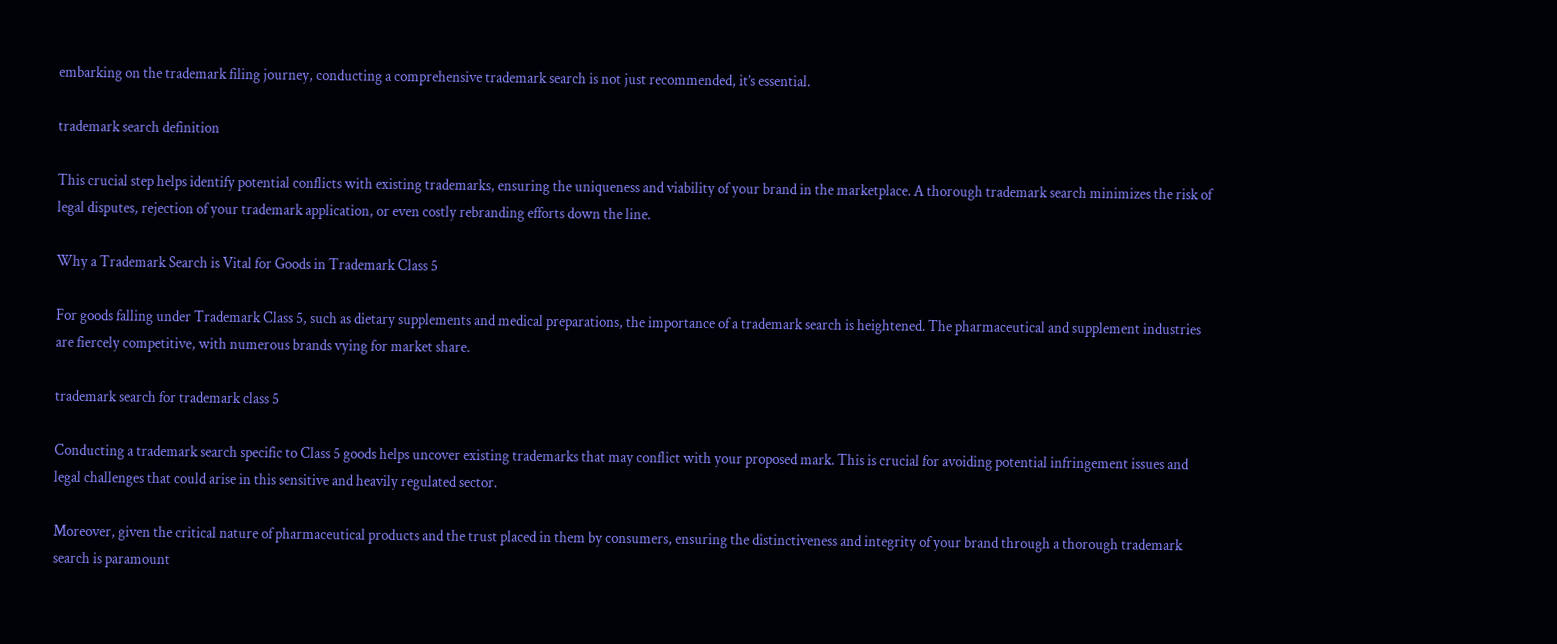embarking on the trademark filing journey, conducting a comprehensive trademark search is not just recommended, it’s essential.

trademark search definition

This crucial step helps identify potential conflicts with existing trademarks, ensuring the uniqueness and viability of your brand in the marketplace. A thorough trademark search minimizes the risk of legal disputes, rejection of your trademark application, or even costly rebranding efforts down the line.

Why a Trademark Search is Vital for Goods in Trademark Class 5

For goods falling under Trademark Class 5, such as dietary supplements and medical preparations, the importance of a trademark search is heightened. The pharmaceutical and supplement industries are fiercely competitive, with numerous brands vying for market share.

trademark search for trademark class 5

Conducting a trademark search specific to Class 5 goods helps uncover existing trademarks that may conflict with your proposed mark. This is crucial for avoiding potential infringement issues and legal challenges that could arise in this sensitive and heavily regulated sector.

Moreover, given the critical nature of pharmaceutical products and the trust placed in them by consumers, ensuring the distinctiveness and integrity of your brand through a thorough trademark search is paramount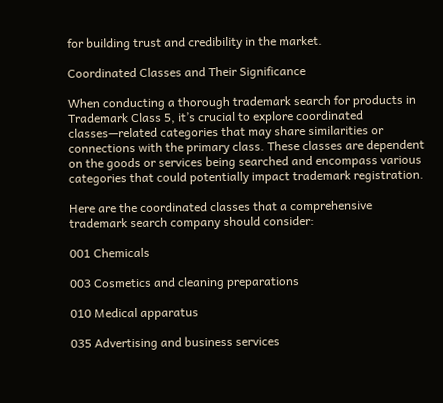for building trust and credibility in the market.

Coordinated Classes and Their Significance

When conducting a thorough trademark search for products in Trademark Class 5, it’s crucial to explore coordinated classes—related categories that may share similarities or connections with the primary class. These classes are dependent on the goods or services being searched and encompass various categories that could potentially impact trademark registration.

Here are the coordinated classes that a comprehensive trademark search company should consider:

001 Chemicals

003 Cosmetics and cleaning preparations

010 Medical apparatus

035 Advertising and business services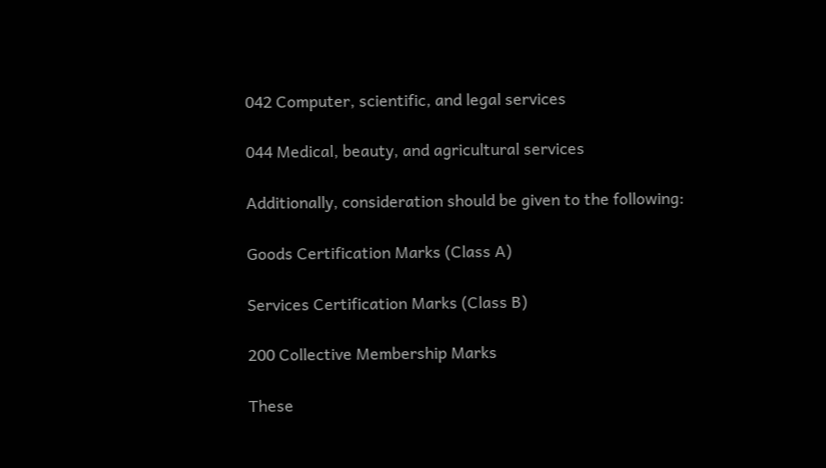042 Computer, scientific, and legal services

044 Medical, beauty, and agricultural services

Additionally, consideration should be given to the following:

Goods Certification Marks (Class A)

Services Certification Marks (Class B)

200 Collective Membership Marks

These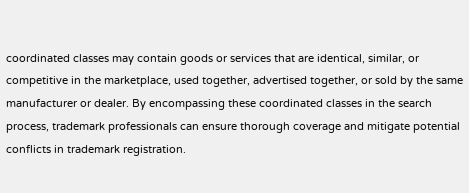coordinated classes may contain goods or services that are identical, similar, or competitive in the marketplace, used together, advertised together, or sold by the same manufacturer or dealer. By encompassing these coordinated classes in the search process, trademark professionals can ensure thorough coverage and mitigate potential conflicts in trademark registration.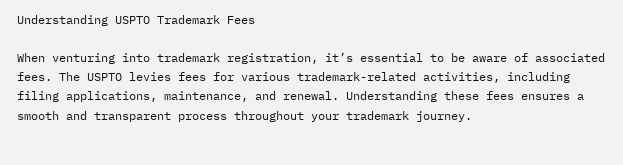Understanding USPTO Trademark Fees

When venturing into trademark registration, it’s essential to be aware of associated fees. The USPTO levies fees for various trademark-related activities, including filing applications, maintenance, and renewal. Understanding these fees ensures a smooth and transparent process throughout your trademark journey.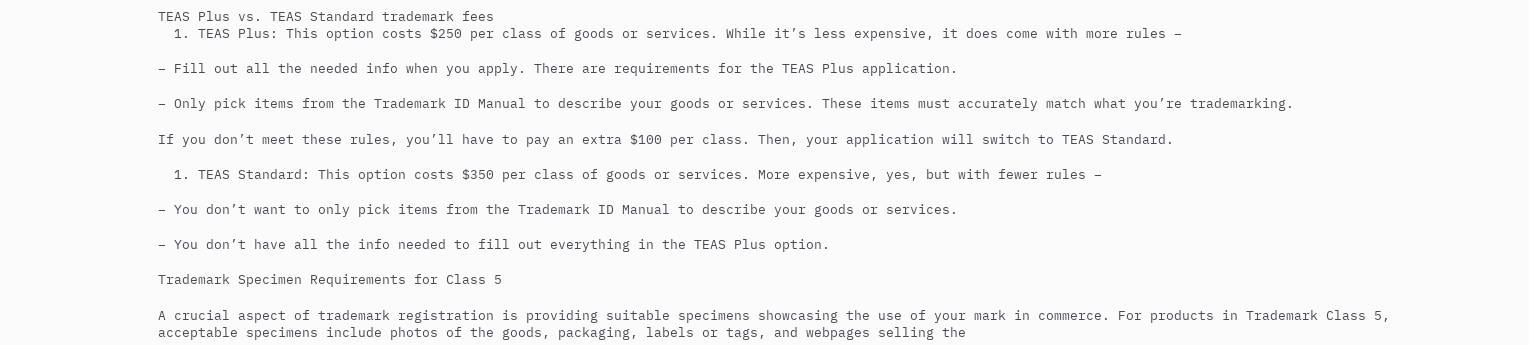TEAS Plus vs. TEAS Standard trademark fees
  1. TEAS Plus: This option costs $250 per class of goods or services. While it’s less expensive, it does come with more rules –

– Fill out all the needed info when you apply. There are requirements for the TEAS Plus application.

– Only pick items from the Trademark ID Manual to describe your goods or services. These items must accurately match what you’re trademarking.

If you don’t meet these rules, you’ll have to pay an extra $100 per class. Then, your application will switch to TEAS Standard.

  1. TEAS Standard: This option costs $350 per class of goods or services. More expensive, yes, but with fewer rules –

– You don’t want to only pick items from the Trademark ID Manual to describe your goods or services.

– You don’t have all the info needed to fill out everything in the TEAS Plus option.

Trademark Specimen Requirements for Class 5

A crucial aspect of trademark registration is providing suitable specimens showcasing the use of your mark in commerce. For products in Trademark Class 5, acceptable specimens include photos of the goods, packaging, labels or tags, and webpages selling the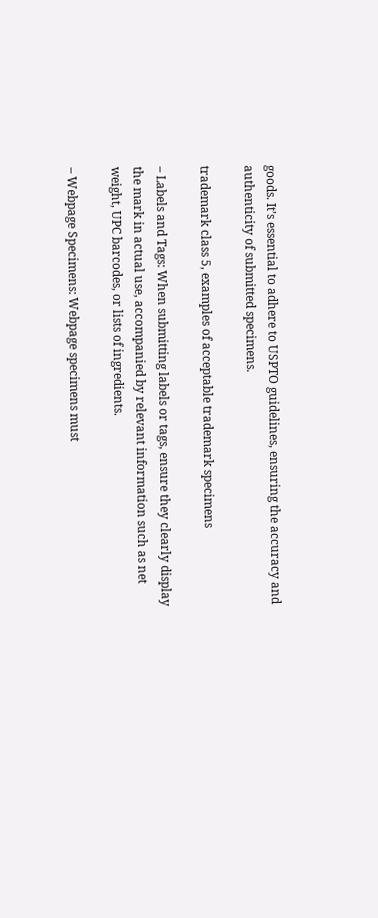goods. It’s essential to adhere to USPTO guidelines, ensuring the accuracy and authenticity of submitted specimens.

trademark class 5, examples of acceptable trademark specimens

– Labels and Tags: When submitting labels or tags, ensure they clearly display the mark in actual use, accompanied by relevant information such as net weight, UPC barcodes, or lists of ingredients.

– Webpage Specimens: Webpage specimens must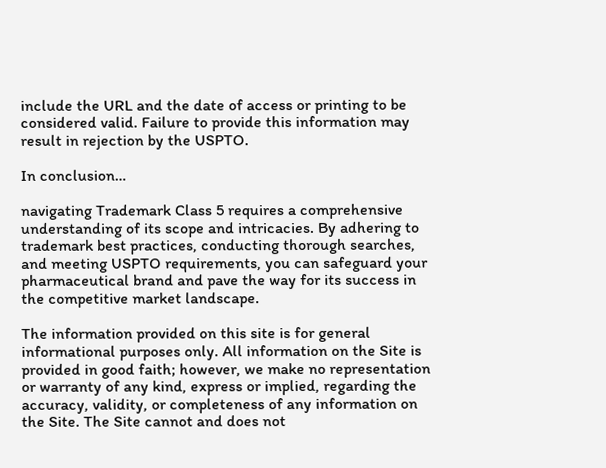include the URL and the date of access or printing to be considered valid. Failure to provide this information may result in rejection by the USPTO.

In conclusion…

navigating Trademark Class 5 requires a comprehensive understanding of its scope and intricacies. By adhering to trademark best practices, conducting thorough searches, and meeting USPTO requirements, you can safeguard your pharmaceutical brand and pave the way for its success in the competitive market landscape.

The information provided on this site is for general informational purposes only. All information on the Site is provided in good faith; however, we make no representation or warranty of any kind, express or implied, regarding the accuracy, validity, or completeness of any information on the Site. The Site cannot and does not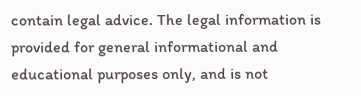contain legal advice. The legal information is provided for general informational and educational purposes only, and is not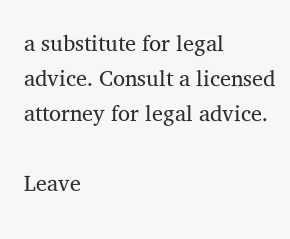a substitute for legal advice. Consult a licensed attorney for legal advice.

Leave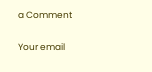a Comment

Your email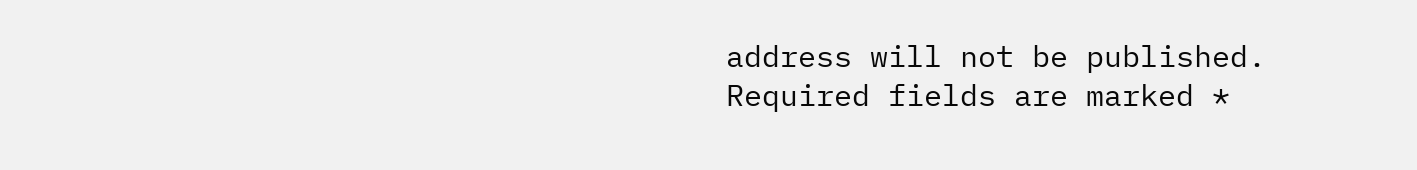address will not be published. Required fields are marked *